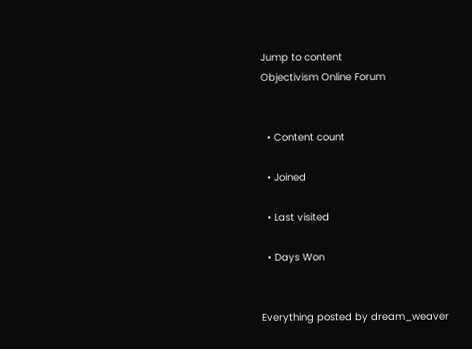Jump to content
Objectivism Online Forum


  • Content count

  • Joined

  • Last visited

  • Days Won


Everything posted by dream_weaver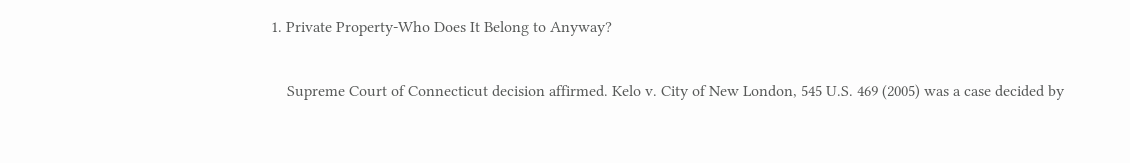1. Private Property-Who Does It Belong to Anyway?

    Supreme Court of Connecticut decision affirmed. Kelo v. City of New London, 545 U.S. 469 (2005) was a case decided by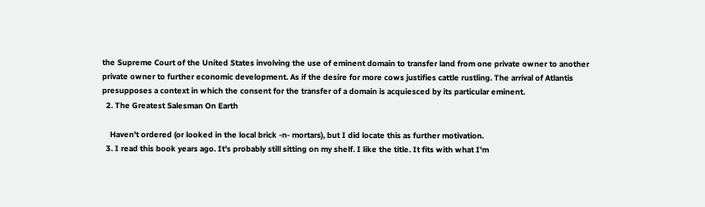the Supreme Court of the United States involving the use of eminent domain to transfer land from one private owner to another private owner to further economic development. As if the desire for more cows justifies cattle rustling. The arrival of Atlantis presupposes a context in which the consent for the transfer of a domain is acquiesced by its particular eminent.
  2. The Greatest Salesman On Earth

    Haven't ordered (or looked in the local brick -n- mortars), but I did locate this as further motivation.
  3. I read this book years ago. It's probably still sitting on my shelf. I like the title. It fits with what I'm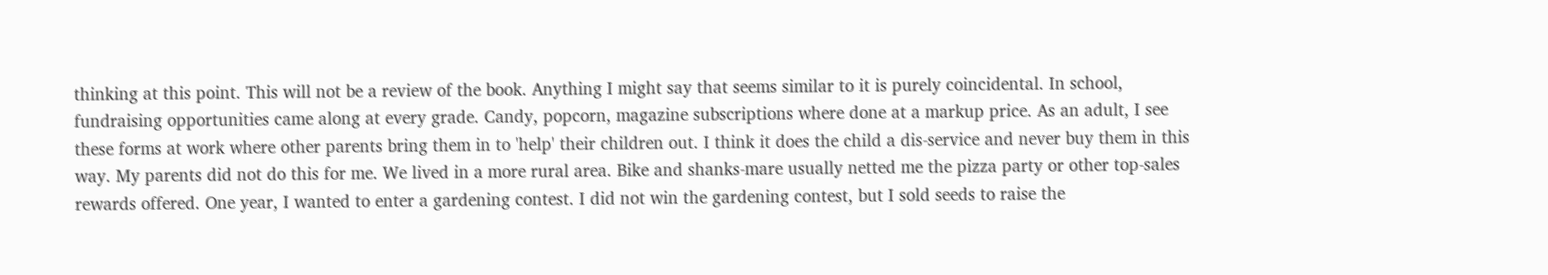thinking at this point. This will not be a review of the book. Anything I might say that seems similar to it is purely coincidental. In school, fundraising opportunities came along at every grade. Candy, popcorn, magazine subscriptions where done at a markup price. As an adult, I see these forms at work where other parents bring them in to 'help' their children out. I think it does the child a dis-service and never buy them in this way. My parents did not do this for me. We lived in a more rural area. Bike and shanks-mare usually netted me the pizza party or other top-sales rewards offered. One year, I wanted to enter a gardening contest. I did not win the gardening contest, but I sold seeds to raise the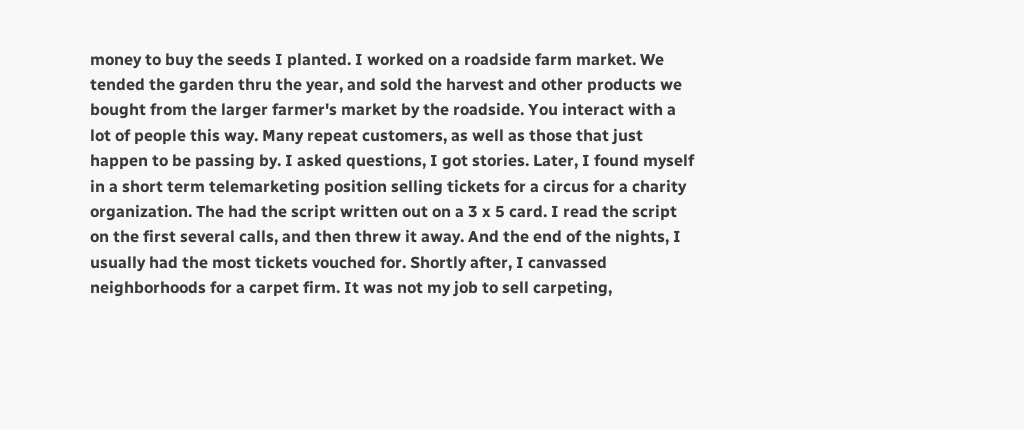money to buy the seeds I planted. I worked on a roadside farm market. We tended the garden thru the year, and sold the harvest and other products we bought from the larger farmer's market by the roadside. You interact with a lot of people this way. Many repeat customers, as well as those that just happen to be passing by. I asked questions, I got stories. Later, I found myself in a short term telemarketing position selling tickets for a circus for a charity organization. The had the script written out on a 3 x 5 card. I read the script on the first several calls, and then threw it away. And the end of the nights, I usually had the most tickets vouched for. Shortly after, I canvassed neighborhoods for a carpet firm. It was not my job to sell carpeting,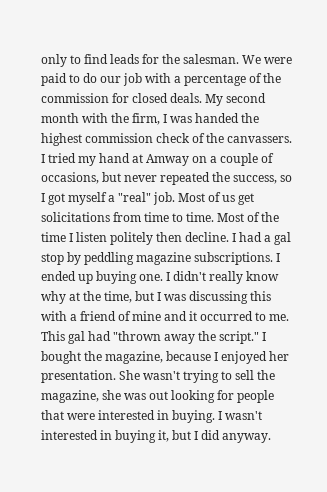only to find leads for the salesman. We were paid to do our job with a percentage of the commission for closed deals. My second month with the firm, I was handed the highest commission check of the canvassers. I tried my hand at Amway on a couple of occasions, but never repeated the success, so I got myself a "real" job. Most of us get solicitations from time to time. Most of the time I listen politely then decline. I had a gal stop by peddling magazine subscriptions. I ended up buying one. I didn't really know why at the time, but I was discussing this with a friend of mine and it occurred to me. This gal had "thrown away the script." I bought the magazine, because I enjoyed her presentation. She wasn't trying to sell the magazine, she was out looking for people that were interested in buying. I wasn't interested in buying it, but I did anyway.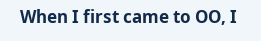When I first came to OO, I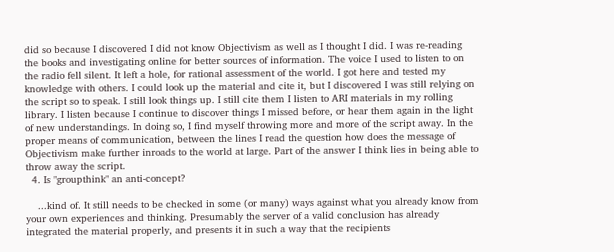did so because I discovered I did not know Objectivism as well as I thought I did. I was re-reading the books and investigating online for better sources of information. The voice I used to listen to on the radio fell silent. It left a hole, for rational assessment of the world. I got here and tested my knowledge with others. I could look up the material and cite it, but I discovered I was still relying on the script so to speak. I still look things up. I still cite them I listen to ARI materials in my rolling library. I listen because I continue to discover things I missed before, or hear them again in the light of new understandings. In doing so, I find myself throwing more and more of the script away. In the proper means of communication, between the lines I read the question how does the message of Objectivism make further inroads to the world at large. Part of the answer I think lies in being able to throw away the script.
  4. Is "groupthink" an anti-concept?

    ...kind of. It still needs to be checked in some (or many) ways against what you already know from your own experiences and thinking. Presumably the server of a valid conclusion has already integrated the material properly, and presents it in such a way that the recipients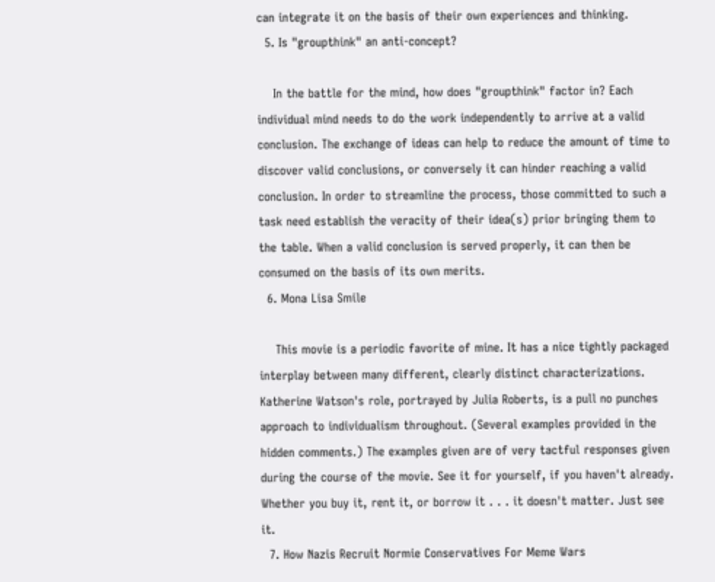can integrate it on the basis of their own experiences and thinking.
  5. Is "groupthink" an anti-concept?

    In the battle for the mind, how does "groupthink" factor in? Each individual mind needs to do the work independently to arrive at a valid conclusion. The exchange of ideas can help to reduce the amount of time to discover valid conclusions, or conversely it can hinder reaching a valid conclusion. In order to streamline the process, those committed to such a task need establish the veracity of their idea(s) prior bringing them to the table. When a valid conclusion is served properly, it can then be consumed on the basis of its own merits.
  6. Mona Lisa Smile

    This movie is a periodic favorite of mine. It has a nice tightly packaged interplay between many different, clearly distinct characterizations. Katherine Watson's role, portrayed by Julia Roberts, is a pull no punches approach to individualism throughout. (Several examples provided in the hidden comments.) The examples given are of very tactful responses given during the course of the movie. See it for yourself, if you haven't already. Whether you buy it, rent it, or borrow it . . . it doesn't matter. Just see it.
  7. How Nazis Recruit Normie Conservatives For Meme Wars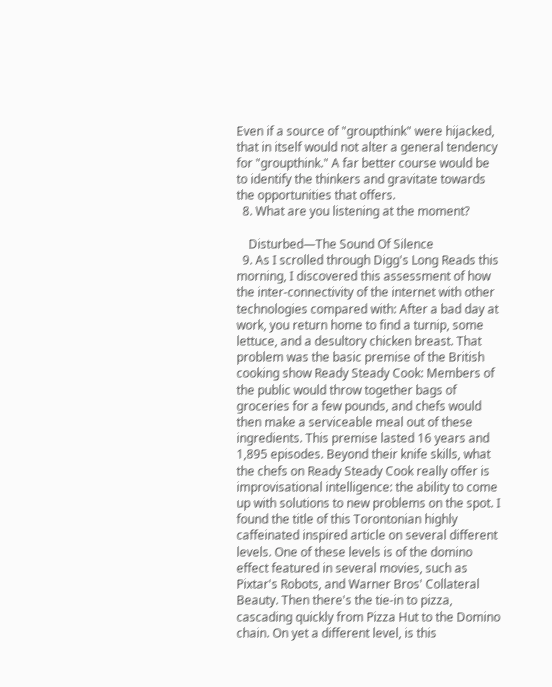Even if a source of "groupthink" were hijacked, that in itself would not alter a general tendency for "groupthink." A far better course would be to identify the thinkers and gravitate towards the opportunities that offers.
  8. What are you listening at the moment?

    Disturbed—The Sound Of Silence
  9. As I scrolled through Digg's Long Reads this morning, I discovered this assessment of how the inter-connectivity of the internet with other technologies compared with: After a bad day at work, you return home to find a turnip, some lettuce, and a desultory chicken breast. That problem was the basic premise of the British cooking show Ready Steady Cook: Members of the public would throw together bags of groceries for a few pounds, and chefs would then make a serviceable meal out of these ingredients. This premise lasted 16 years and 1,895 episodes. Beyond their knife skills, what the chefs on Ready Steady Cook really offer is improvisational intelligence: the ability to come up with solutions to new problems on the spot. I found the title of this Torontonian highly caffeinated inspired article on several different levels. One of these levels is of the domino effect featured in several movies, such as Pixtar's Robots, and Warner Bros' Collateral Beauty. Then there's the tie-in to pizza, cascading quickly from Pizza Hut to the Domino chain. On yet a different level, is this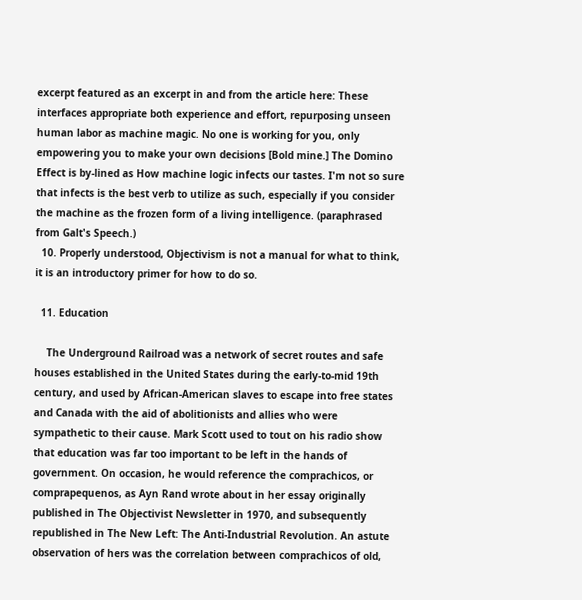excerpt featured as an excerpt in and from the article here: These interfaces appropriate both experience and effort, repurposing unseen human labor as machine magic. No one is working for you, only empowering you to make your own decisions [Bold mine.] The Domino Effect is by-lined as How machine logic infects our tastes. I'm not so sure that infects is the best verb to utilize as such, especially if you consider the machine as the frozen form of a living intelligence. (paraphrased from Galt's Speech.)
  10. Properly understood, Objectivism is not a manual for what to think, it is an introductory primer for how to do so.

  11. Education

    The Underground Railroad was a network of secret routes and safe houses established in the United States during the early-to-mid 19th century, and used by African-American slaves to escape into free states and Canada with the aid of abolitionists and allies who were sympathetic to their cause. Mark Scott used to tout on his radio show that education was far too important to be left in the hands of government. On occasion, he would reference the comprachicos, or comprapequenos, as Ayn Rand wrote about in her essay originally published in The Objectivist Newsletter in 1970, and subsequently republished in The New Left: The Anti-Industrial Revolution. An astute observation of hers was the correlation between comprachicos of old,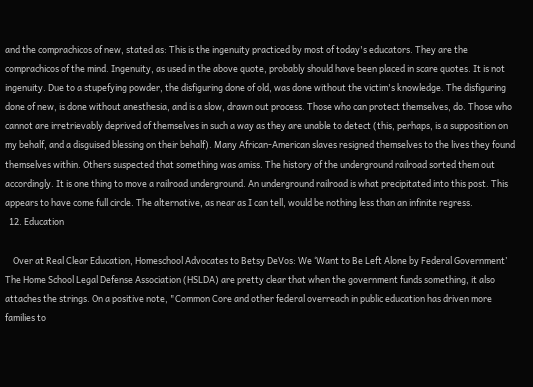and the comprachicos of new, stated as: This is the ingenuity practiced by most of today's educators. They are the comprachicos of the mind. Ingenuity, as used in the above quote, probably should have been placed in scare quotes. It is not ingenuity. Due to a stupefying powder, the disfiguring done of old, was done without the victim's knowledge. The disfiguring done of new, is done without anesthesia, and is a slow, drawn out process. Those who can protect themselves, do. Those who cannot are irretrievably deprived of themselves in such a way as they are unable to detect (this, perhaps, is a supposition on my behalf, and a disguised blessing on their behalf). Many African-American slaves resigned themselves to the lives they found themselves within. Others suspected that something was amiss. The history of the underground railroad sorted them out accordingly. It is one thing to move a railroad underground. An underground railroad is what precipitated into this post. This appears to have come full circle. The alternative, as near as I can tell, would be nothing less than an infinite regress.
  12. Education

    Over at Real Clear Education, Homeschool Advocates to Betsy DeVos: We ‘Want to Be Left Alone by Federal Government’ The Home School Legal Defense Association (HSLDA) are pretty clear that when the government funds something, it also attaches the strings. On a positive note, "Common Core and other federal overreach in public education has driven more families to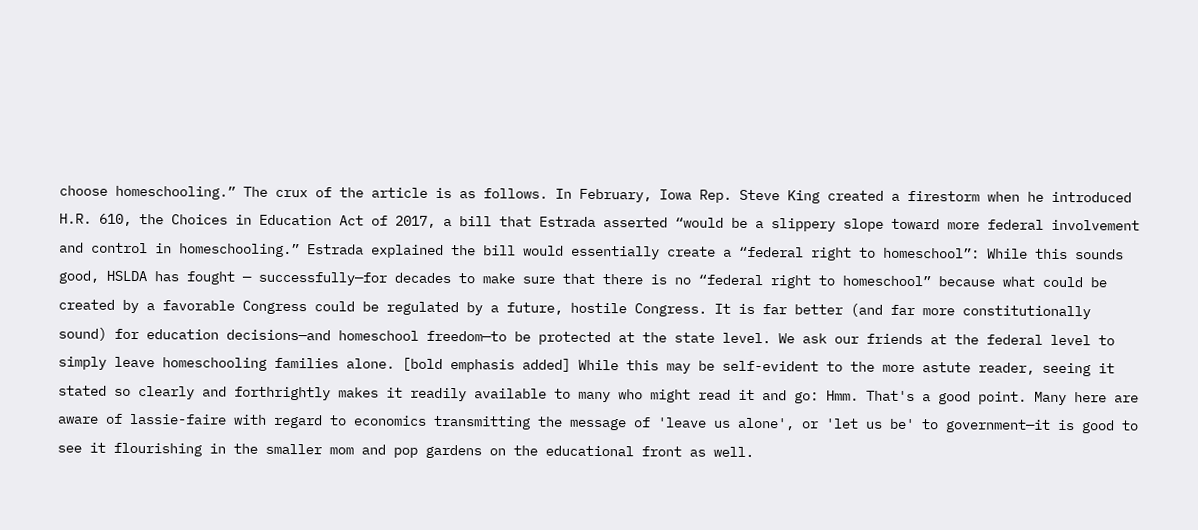choose homeschooling.” The crux of the article is as follows. In February, Iowa Rep. Steve King created a firestorm when he introduced H.R. 610, the Choices in Education Act of 2017, a bill that Estrada asserted “would be a slippery slope toward more federal involvement and control in homeschooling.” Estrada explained the bill would essentially create a “federal right to homeschool”: While this sounds good, HSLDA has fought — successfully—for decades to make sure that there is no “federal right to homeschool” because what could be created by a favorable Congress could be regulated by a future, hostile Congress. It is far better (and far more constitutionally sound) for education decisions—and homeschool freedom—to be protected at the state level. We ask our friends at the federal level to simply leave homeschooling families alone. [bold emphasis added] While this may be self-evident to the more astute reader, seeing it stated so clearly and forthrightly makes it readily available to many who might read it and go: Hmm. That's a good point. Many here are aware of lassie-faire with regard to economics transmitting the message of 'leave us alone', or 'let us be' to government—it is good to see it flourishing in the smaller mom and pop gardens on the educational front as well.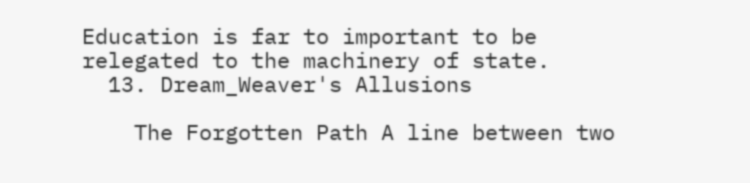Education is far to important to be relegated to the machinery of state.
  13. Dream_Weaver's Allusions

    The Forgotten Path A line between two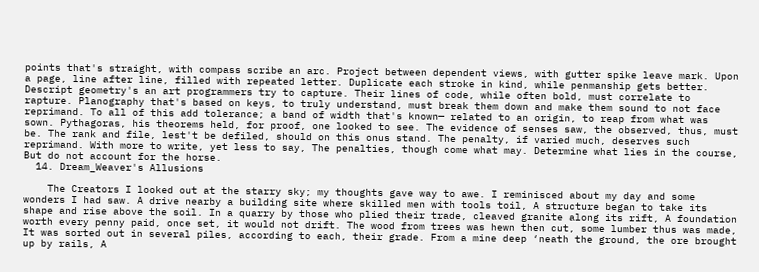points that's straight, with compass scribe an arc. Project between dependent views, with gutter spike leave mark. Upon a page, line after line, filled with repeated letter. Duplicate each stroke in kind, while penmanship gets better. Descript geometry's an art programmers try to capture. Their lines of code, while often bold, must correlate to rapture. Planography that's based on keys, to truly understand, must break them down and make them sound to not face reprimand. To all of this add tolerance; a band of width that's known— related to an origin, to reap from what was sown. Pythagoras, his theorems held, for proof, one looked to see. The evidence of senses saw, the observed, thus, must be. The rank and file, lest't be defiled, should on this onus stand. The penalty, if varied much, deserves such reprimand. With more to write, yet less to say, The penalties, though come what may. Determine what lies in the course, But do not account for the horse.
  14. Dream_Weaver's Allusions

    The Creators I looked out at the starry sky; my thoughts gave way to awe. I reminisced about my day and some wonders I had saw. A drive nearby a building site where skilled men with tools toil, A structure began to take its shape and rise above the soil. In a quarry by those who plied their trade, cleaved granite along its rift, A foundation worth every penny paid, once set, it would not drift. The wood from trees was hewn then cut, some lumber thus was made, It was sorted out in several piles, according to each, their grade. From a mine deep ‘neath the ground, the ore brought up by rails, A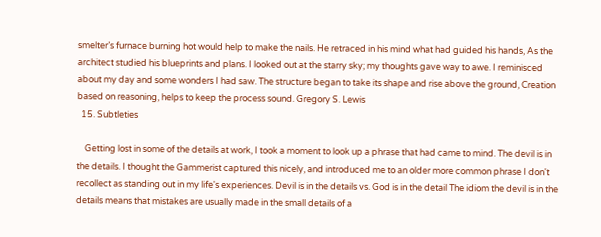smelter’s furnace burning hot would help to make the nails. He retraced in his mind what had guided his hands, As the architect studied his blueprints and plans. I looked out at the starry sky; my thoughts gave way to awe. I reminisced about my day and some wonders I had saw. The structure began to take its shape and rise above the ground, Creation based on reasoning, helps to keep the process sound. Gregory S. Lewis
  15. Subtleties

    Getting lost in some of the details at work, I took a moment to look up a phrase that had came to mind. The devil is in the details. I thought the Gammerist captured this nicely, and introduced me to an older more common phrase I don't recollect as standing out in my life's experiences. Devil is in the details vs. God is in the detail The idiom the devil is in the details means that mistakes are usually made in the small details of a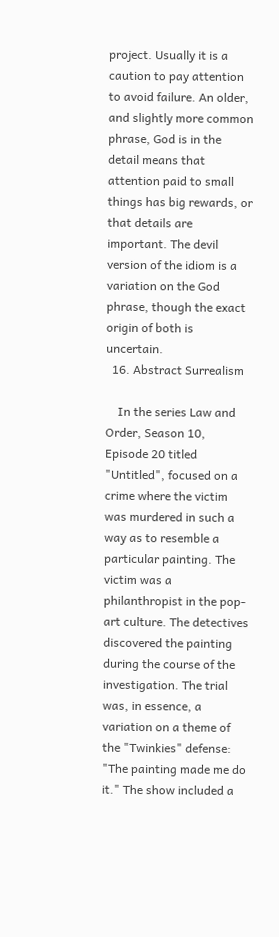project. Usually it is a caution to pay attention to avoid failure. An older, and slightly more common phrase, God is in the detail means that attention paid to small things has big rewards, or that details are important. The devil version of the idiom is a variation on the God phrase, though the exact origin of both is uncertain.
  16. Abstract Surrealism

    In the series Law and Order, Season 10, Episode 20 titled "Untitled", focused on a crime where the victim was murdered in such a way as to resemble a particular painting. The victim was a philanthropist in the pop-art culture. The detectives discovered the painting during the course of the investigation. The trial was, in essence, a variation on a theme of the "Twinkies" defense: "The painting made me do it." The show included a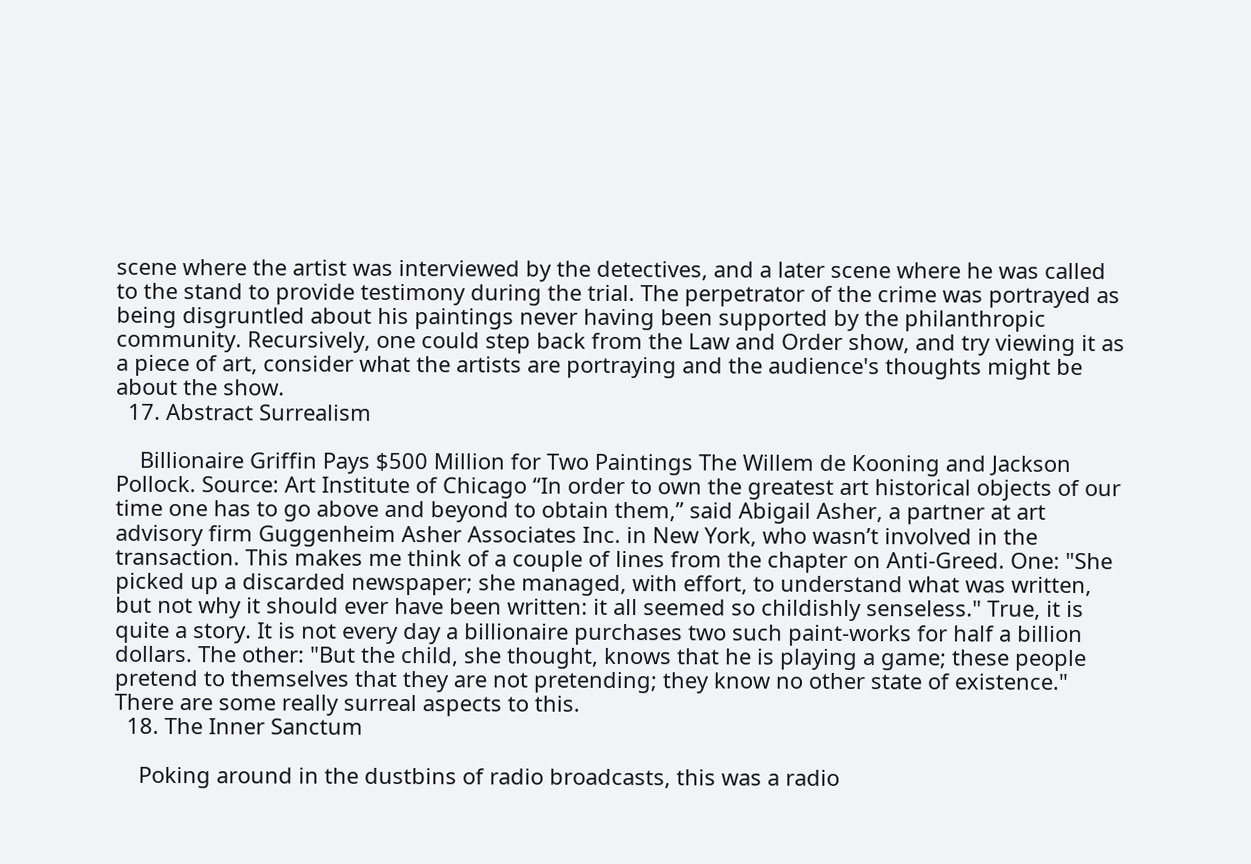scene where the artist was interviewed by the detectives, and a later scene where he was called to the stand to provide testimony during the trial. The perpetrator of the crime was portrayed as being disgruntled about his paintings never having been supported by the philanthropic community. Recursively, one could step back from the Law and Order show, and try viewing it as a piece of art, consider what the artists are portraying and the audience's thoughts might be about the show.
  17. Abstract Surrealism

    Billionaire Griffin Pays $500 Million for Two Paintings The Willem de Kooning and Jackson Pollock. Source: Art Institute of Chicago “In order to own the greatest art historical objects of our time one has to go above and beyond to obtain them,” said Abigail Asher, a partner at art advisory firm Guggenheim Asher Associates Inc. in New York, who wasn’t involved in the transaction. This makes me think of a couple of lines from the chapter on Anti-Greed. One: "She picked up a discarded newspaper; she managed, with effort, to understand what was written, but not why it should ever have been written: it all seemed so childishly senseless." True, it is quite a story. It is not every day a billionaire purchases two such paint-works for half a billion dollars. The other: "But the child, she thought, knows that he is playing a game; these people pretend to themselves that they are not pretending; they know no other state of existence." There are some really surreal aspects to this.
  18. The Inner Sanctum

    Poking around in the dustbins of radio broadcasts, this was a radio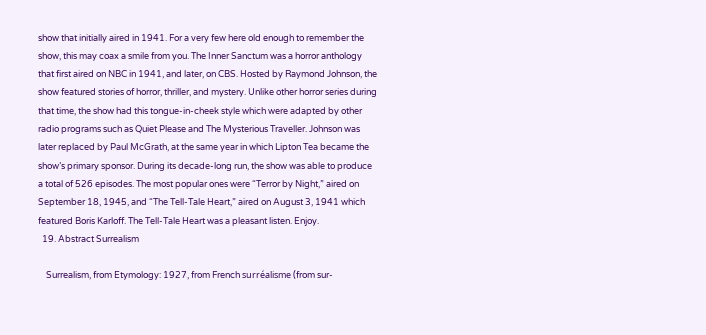show that initially aired in 1941. For a very few here old enough to remember the show, this may coax a smile from you. The Inner Sanctum was a horror anthology that first aired on NBC in 1941, and later, on CBS. Hosted by Raymond Johnson, the show featured stories of horror, thriller, and mystery. Unlike other horror series during that time, the show had this tongue-in-cheek style which were adapted by other radio programs such as Quiet Please and The Mysterious Traveller. Johnson was later replaced by Paul McGrath, at the same year in which Lipton Tea became the show’s primary sponsor. During its decade-long run, the show was able to produce a total of 526 episodes. The most popular ones were “Terror by Night,” aired on September 18, 1945, and “The Tell-Tale Heart,” aired on August 3, 1941 which featured Boris Karloff. The Tell-Tale Heart was a pleasant listen. Enjoy.
  19. Abstract Surrealism

    Surrealism, from Etymology: 1927, from French surréalisme (from sur-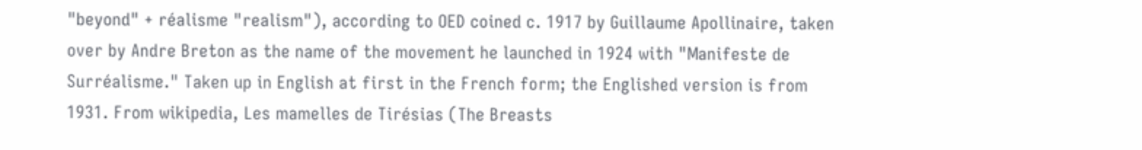"beyond" + réalisme "realism"), according to OED coined c. 1917 by Guillaume Apollinaire, taken over by Andre Breton as the name of the movement he launched in 1924 with "Manifeste de Surréalisme." Taken up in English at first in the French form; the Englished version is from 1931. From wikipedia, Les mamelles de Tirésias (The Breasts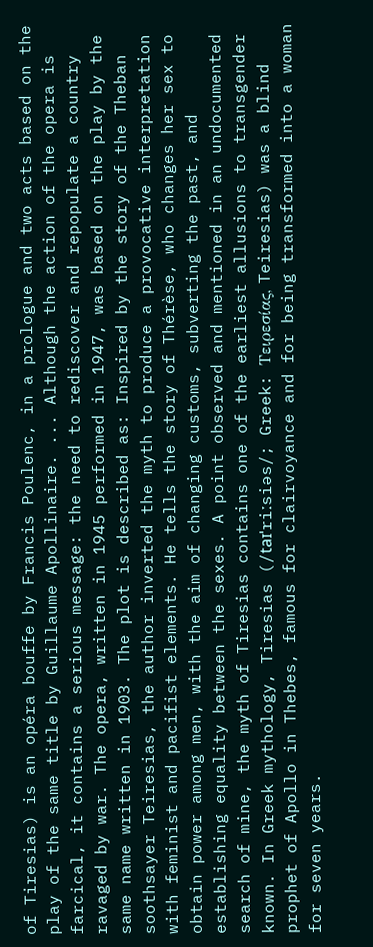of Tiresias) is an opéra bouffe by Francis Poulenc, in a prologue and two acts based on the play of the same title by Guillaume Apollinaire. ... Although the action of the opera is farcical, it contains a serious message: the need to rediscover and repopulate a country ravaged by war. The opera, written in 1945 performed in 1947, was based on the play by the same name written in 1903. The plot is described as: Inspired by the story of the Theban soothsayer Teiresias, the author inverted the myth to produce a provocative interpretation with feminist and pacifist elements. He tells the story of Thérèse, who changes her sex to obtain power among men, with the aim of changing customs, subverting the past, and establishing equality between the sexes. A point observed and mentioned in an undocumented search of mine, the myth of Tiresias contains one of the earliest allusions to transgender known. In Greek mythology, Tiresias (/taɪˈriːsiəs/; Greek: Τειρεσίας, Teiresias) was a blind prophet of Apollo in Thebes, famous for clairvoyance and for being transformed into a woman for seven years.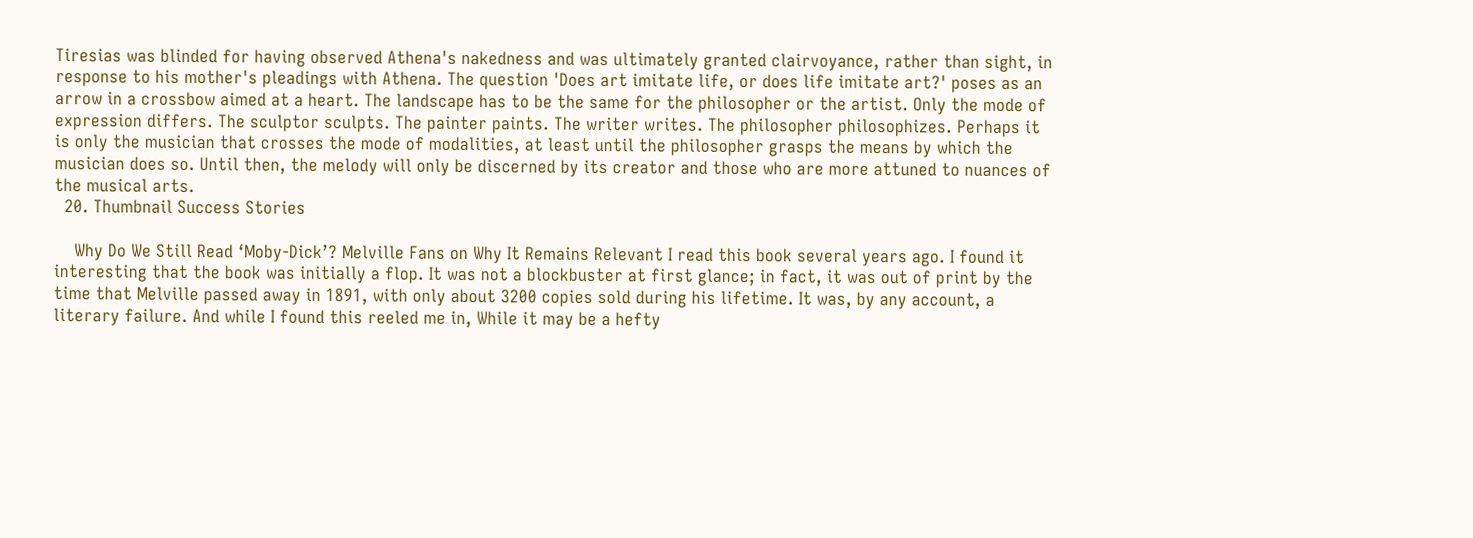Tiresias was blinded for having observed Athena's nakedness and was ultimately granted clairvoyance, rather than sight, in response to his mother's pleadings with Athena. The question 'Does art imitate life, or does life imitate art?' poses as an arrow in a crossbow aimed at a heart. The landscape has to be the same for the philosopher or the artist. Only the mode of expression differs. The sculptor sculpts. The painter paints. The writer writes. The philosopher philosophizes. Perhaps it is only the musician that crosses the mode of modalities, at least until the philosopher grasps the means by which the musician does so. Until then, the melody will only be discerned by its creator and those who are more attuned to nuances of the musical arts.
  20. Thumbnail Success Stories

    Why Do We Still Read ‘Moby-Dick’? Melville Fans on Why It Remains Relevant I read this book several years ago. I found it interesting that the book was initially a flop. It was not a blockbuster at first glance; in fact, it was out of print by the time that Melville passed away in 1891, with only about 3200 copies sold during his lifetime. It was, by any account, a literary failure. And while I found this reeled me in, While it may be a hefty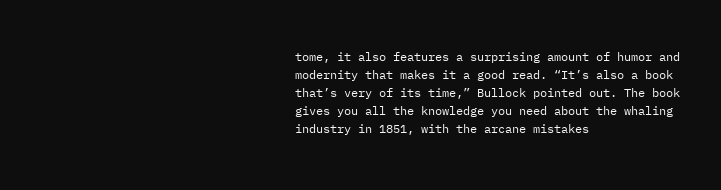tome, it also features a surprising amount of humor and modernity that makes it a good read. “It’s also a book that’s very of its time,” Bullock pointed out. The book gives you all the knowledge you need about the whaling industry in 1851, with the arcane mistakes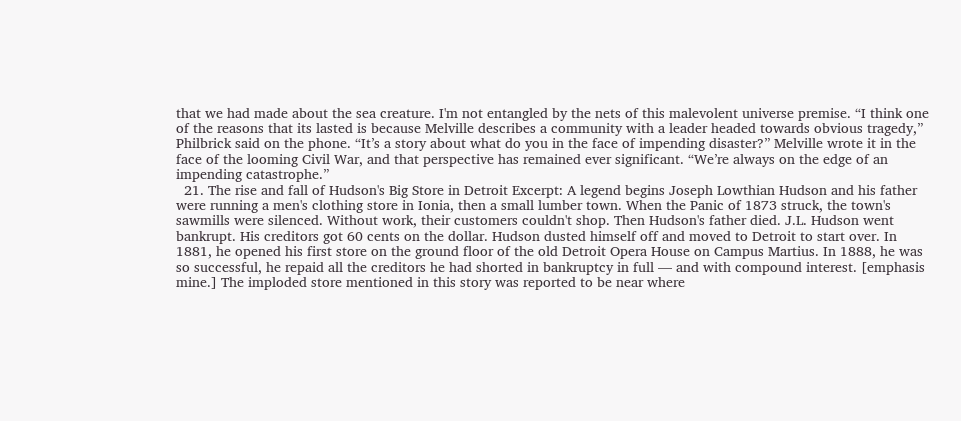that we had made about the sea creature. I'm not entangled by the nets of this malevolent universe premise. “I think one of the reasons that its lasted is because Melville describes a community with a leader headed towards obvious tragedy,” Philbrick said on the phone. “It’s a story about what do you in the face of impending disaster?” Melville wrote it in the face of the looming Civil War, and that perspective has remained ever significant. “We’re always on the edge of an impending catastrophe.”
  21. The rise and fall of Hudson's Big Store in Detroit Excerpt: A legend begins Joseph Lowthian Hudson and his father were running a men's clothing store in Ionia, then a small lumber town. When the Panic of 1873 struck, the town's sawmills were silenced. Without work, their customers couldn't shop. Then Hudson's father died. J.L. Hudson went bankrupt. His creditors got 60 cents on the dollar. Hudson dusted himself off and moved to Detroit to start over. In 1881, he opened his first store on the ground floor of the old Detroit Opera House on Campus Martius. In 1888, he was so successful, he repaid all the creditors he had shorted in bankruptcy in full — and with compound interest. [emphasis mine.] The imploded store mentioned in this story was reported to be near where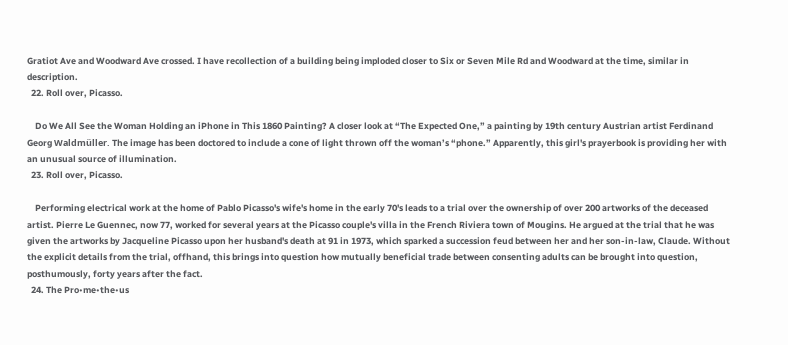Gratiot Ave and Woodward Ave crossed. I have recollection of a building being imploded closer to Six or Seven Mile Rd and Woodward at the time, similar in description.
  22. Roll over, Picasso.

    Do We All See the Woman Holding an iPhone in This 1860 Painting? A closer look at “The Expected One,” a painting by 19th century Austrian artist Ferdinand Georg Waldmüller. The image has been doctored to include a cone of light thrown off the woman’s “phone.” Apparently, this girl's prayerbook is providing her with an unusual source of illumination.
  23. Roll over, Picasso.

    Performing electrical work at the home of Pablo Picasso's wife's home in the early 70's leads to a trial over the ownership of over 200 artworks of the deceased artist. Pierre Le Guennec, now 77, worked for several years at the Picasso couple's villa in the French Riviera town of Mougins. He argued at the trial that he was given the artworks by Jacqueline Picasso upon her husband's death at 91 in 1973, which sparked a succession feud between her and her son-in-law, Claude. Without the explicit details from the trial, offhand, this brings into question how mutually beneficial trade between consenting adults can be brought into question, posthumously, forty years after the fact.
  24. The Pro•me•the•us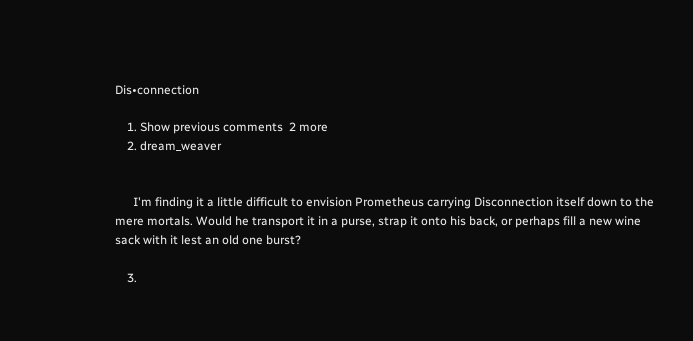Dis•connection

    1. Show previous comments  2 more
    2. dream_weaver


      I'm finding it a little difficult to envision Prometheus carrying Disconnection itself down to the mere mortals. Would he transport it in a purse, strap it onto his back, or perhaps fill a new wine sack with it lest an old one burst?

    3.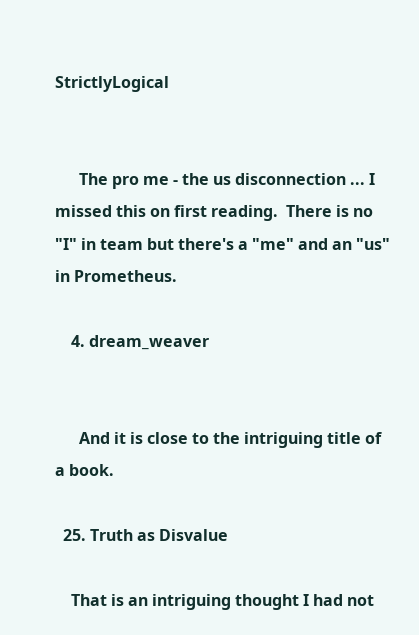StrictlyLogical


      The pro me - the us disconnection ... I missed this on first reading.  There is no "I" in team but there's a "me" and an "us" in Prometheus.

    4. dream_weaver


      And it is close to the intriguing title of a book.

  25. Truth as Disvalue

    That is an intriguing thought I had not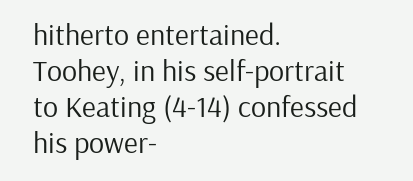hitherto entertained. Toohey, in his self-portrait to Keating (4-14) confessed his power-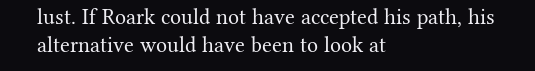lust. If Roark could not have accepted his path, his alternative would have been to look at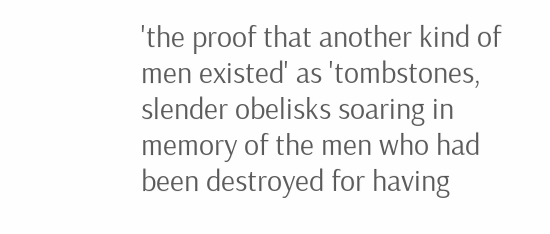'the proof that another kind of men existed' as 'tombstones, slender obelisks soaring in memory of the men who had been destroyed for having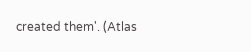created them'. (Atlas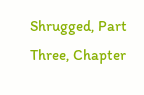Shrugged, Part Three, Chapter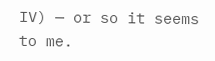IV) — or so it seems to me.